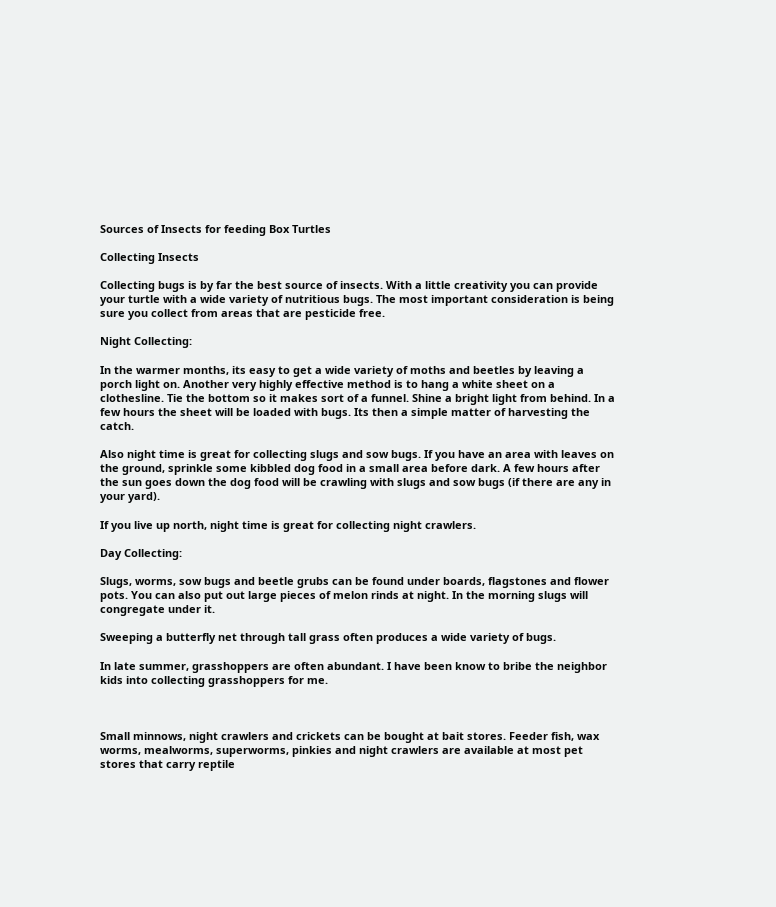Sources of Insects for feeding Box Turtles

Collecting Insects

Collecting bugs is by far the best source of insects. With a little creativity you can provide your turtle with a wide variety of nutritious bugs. The most important consideration is being sure you collect from areas that are pesticide free.

Night Collecting:

In the warmer months, its easy to get a wide variety of moths and beetles by leaving a porch light on. Another very highly effective method is to hang a white sheet on a clothesline. Tie the bottom so it makes sort of a funnel. Shine a bright light from behind. In a few hours the sheet will be loaded with bugs. Its then a simple matter of harvesting the catch.

Also night time is great for collecting slugs and sow bugs. If you have an area with leaves on the ground, sprinkle some kibbled dog food in a small area before dark. A few hours after the sun goes down the dog food will be crawling with slugs and sow bugs (if there are any in your yard).

If you live up north, night time is great for collecting night crawlers.

Day Collecting:

Slugs, worms, sow bugs and beetle grubs can be found under boards, flagstones and flower pots. You can also put out large pieces of melon rinds at night. In the morning slugs will congregate under it.

Sweeping a butterfly net through tall grass often produces a wide variety of bugs.

In late summer, grasshoppers are often abundant. I have been know to bribe the neighbor kids into collecting grasshoppers for me.



Small minnows, night crawlers and crickets can be bought at bait stores. Feeder fish, wax worms, mealworms, superworms, pinkies and night crawlers are available at most pet stores that carry reptile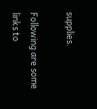supplies.

Following are some links to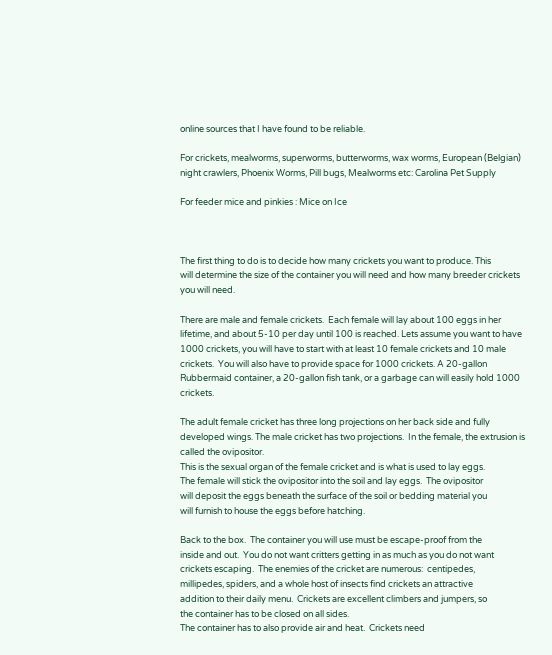online sources that I have found to be reliable.

For crickets, mealworms, superworms, butterworms, wax worms, European (Belgian) night crawlers, Phoenix Worms, Pill bugs, Mealworms etc: Carolina Pet Supply

For feeder mice and pinkies : Mice on Ice



The first thing to do is to decide how many crickets you want to produce. This
will determine the size of the container you will need and how many breeder crickets you will need.

There are male and female crickets.  Each female will lay about 100 eggs in her lifetime, and about 5-10 per day until 100 is reached. Lets assume you want to have 1000 crickets, you will have to start with at least 10 female crickets and 10 male crickets.  You will also have to provide space for 1000 crickets. A 20-gallon Rubbermaid container, a 20-gallon fish tank, or a garbage can will easily hold 1000 crickets.

The adult female cricket has three long projections on her back side and fully developed wings. The male cricket has two projections.  In the female, the extrusion is called the ovipositor.
This is the sexual organ of the female cricket and is what is used to lay eggs.
The female will stick the ovipositor into the soil and lay eggs.  The ovipositor
will deposit the eggs beneath the surface of the soil or bedding material you
will furnish to house the eggs before hatching.

Back to the box.  The container you will use must be escape-proof from the
inside and out.  You do not want critters getting in as much as you do not want
crickets escaping.  The enemies of the cricket are numerous:  centipedes,
millipedes, spiders, and a whole host of insects find crickets an attractive
addition to their daily menu.  Crickets are excellent climbers and jumpers, so
the container has to be closed on all sides.
The container has to also provide air and heat.  Crickets need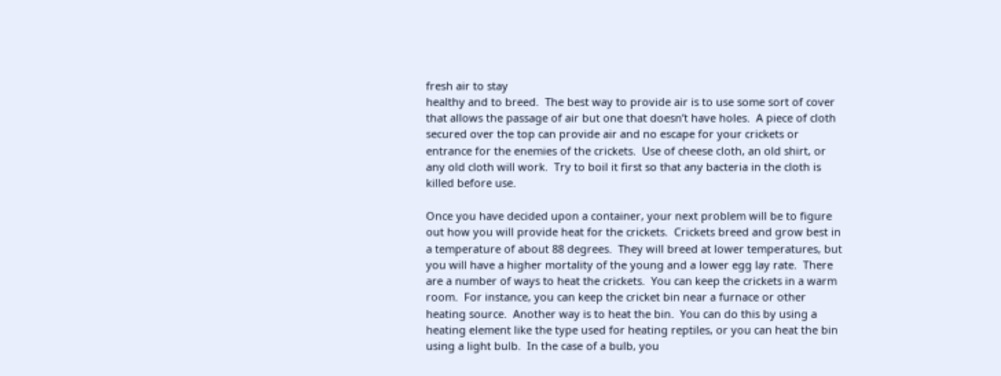fresh air to stay
healthy and to breed.  The best way to provide air is to use some sort of cover
that allows the passage of air but one that doesn’t have holes.  A piece of cloth
secured over the top can provide air and no escape for your crickets or
entrance for the enemies of the crickets.  Use of cheese cloth, an old shirt, or
any old cloth will work.  Try to boil it first so that any bacteria in the cloth is
killed before use.

Once you have decided upon a container, your next problem will be to figure
out how you will provide heat for the crickets.  Crickets breed and grow best in
a temperature of about 88 degrees.  They will breed at lower temperatures, but
you will have a higher mortality of the young and a lower egg lay rate.  There
are a number of ways to heat the crickets.  You can keep the crickets in a warm
room.  For instance, you can keep the cricket bin near a furnace or other
heating source.  Another way is to heat the bin.  You can do this by using a
heating element like the type used for heating reptiles, or you can heat the bin
using a light bulb.  In the case of a bulb, you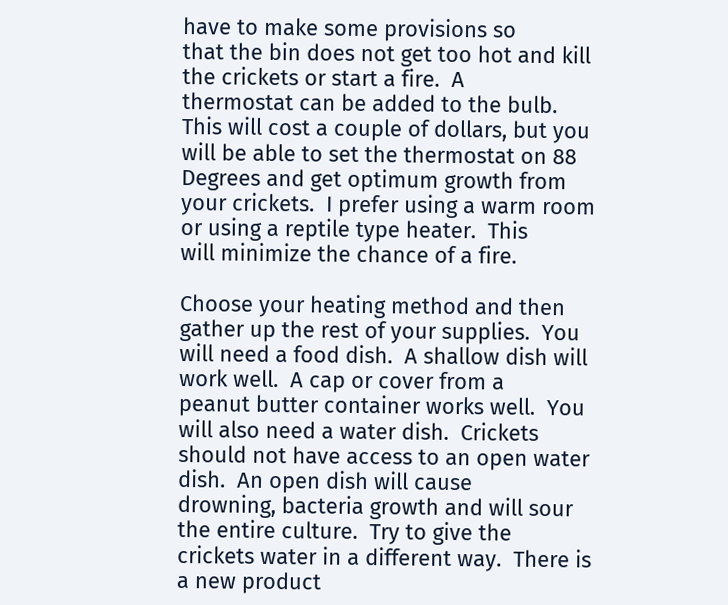have to make some provisions so
that the bin does not get too hot and kill the crickets or start a fire.  A
thermostat can be added to the bulb.  This will cost a couple of dollars, but you
will be able to set the thermostat on 88 Degrees and get optimum growth from
your crickets.  I prefer using a warm room or using a reptile type heater.  This
will minimize the chance of a fire.

Choose your heating method and then gather up the rest of your supplies.  You
will need a food dish.  A shallow dish will work well.  A cap or cover from a
peanut butter container works well.  You will also need a water dish.  Crickets
should not have access to an open water dish.  An open dish will cause
drowning, bacteria growth and will sour the entire culture.  Try to give the
crickets water in a different way.  There is a new product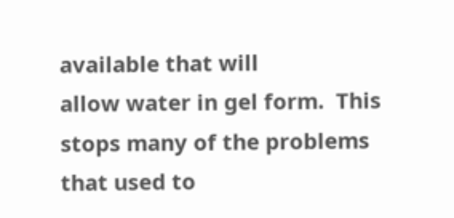available that will
allow water in gel form.  This stops many of the problems that used to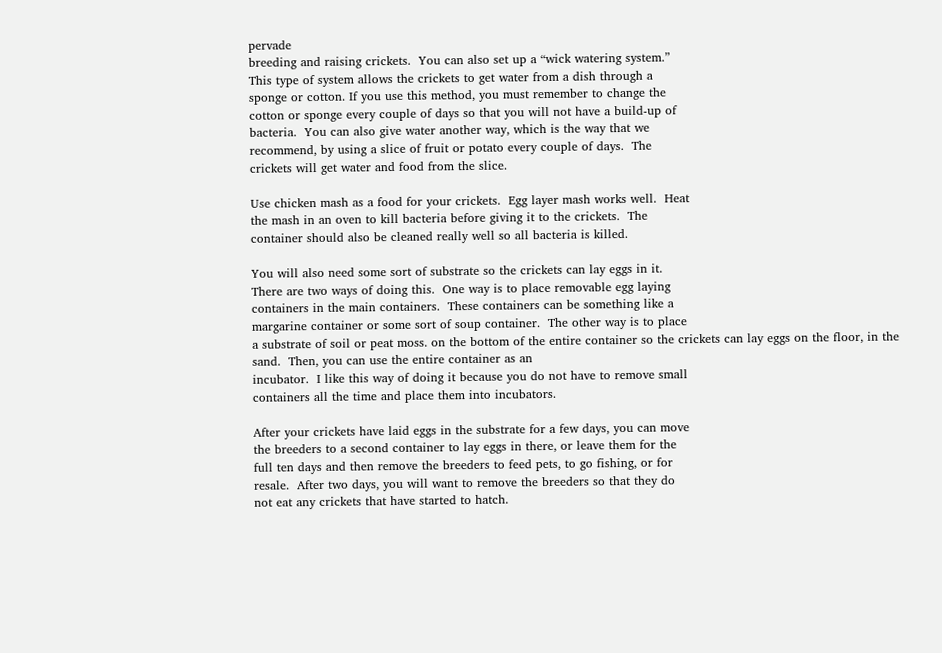pervade
breeding and raising crickets.  You can also set up a “wick watering system.”
This type of system allows the crickets to get water from a dish through a
sponge or cotton. If you use this method, you must remember to change the
cotton or sponge every couple of days so that you will not have a build-up of
bacteria.  You can also give water another way, which is the way that we
recommend, by using a slice of fruit or potato every couple of days.  The
crickets will get water and food from the slice.

Use chicken mash as a food for your crickets.  Egg layer mash works well.  Heat
the mash in an oven to kill bacteria before giving it to the crickets.  The
container should also be cleaned really well so all bacteria is killed.

You will also need some sort of substrate so the crickets can lay eggs in it.
There are two ways of doing this.  One way is to place removable egg laying
containers in the main containers.  These containers can be something like a
margarine container or some sort of soup container.  The other way is to place
a substrate of soil or peat moss. on the bottom of the entire container so the crickets can lay eggs on the floor, in the sand.  Then, you can use the entire container as an
incubator.  I like this way of doing it because you do not have to remove small
containers all the time and place them into incubators.

After your crickets have laid eggs in the substrate for a few days, you can move
the breeders to a second container to lay eggs in there, or leave them for the
full ten days and then remove the breeders to feed pets, to go fishing, or for
resale.  After two days, you will want to remove the breeders so that they do
not eat any crickets that have started to hatch.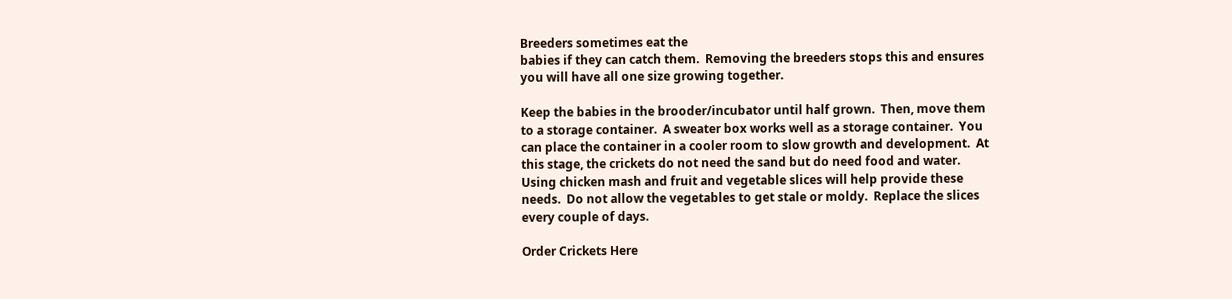Breeders sometimes eat the
babies if they can catch them.  Removing the breeders stops this and ensures
you will have all one size growing together.

Keep the babies in the brooder/incubator until half grown.  Then, move them
to a storage container.  A sweater box works well as a storage container.  You
can place the container in a cooler room to slow growth and development.  At
this stage, the crickets do not need the sand but do need food and water.
Using chicken mash and fruit and vegetable slices will help provide these
needs.  Do not allow the vegetables to get stale or moldy.  Replace the slices
every couple of days.

Order Crickets Here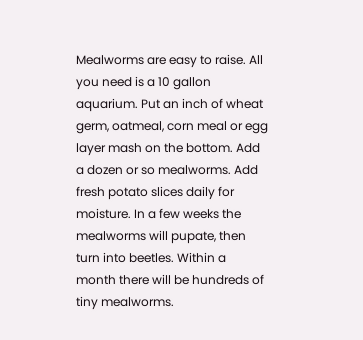Mealworms are easy to raise. All you need is a 10 gallon aquarium. Put an inch of wheat germ, oatmeal, corn meal or egg layer mash on the bottom. Add a dozen or so mealworms. Add fresh potato slices daily for moisture. In a few weeks the mealworms will pupate, then turn into beetles. Within a month there will be hundreds of tiny mealworms.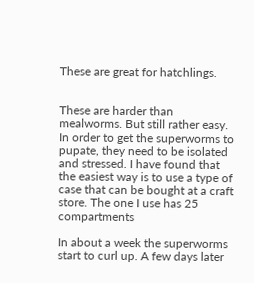These are great for hatchlings.


These are harder than mealworms. But still rather easy. In order to get the superworms to pupate, they need to be isolated and stressed. I have found that the easiest way is to use a type of case that can be bought at a craft store. The one I use has 25 compartments

In about a week the superworms start to curl up. A few days later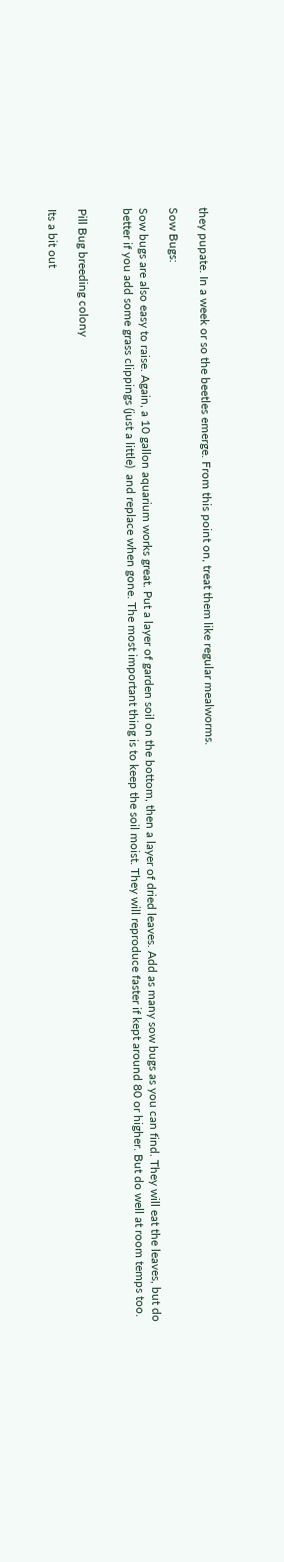they pupate. In a week or so the beetles emerge. From this point on, treat them like regular mealworms.

Sow Bugs:

Sow bugs are also easy to raise. Again, a 10 gallon aquarium works great. Put a layer of garden soil on the bottom, then a layer of dried leaves. Add as many sow bugs as you can find. They will eat the leaves, but do better if you add some grass clippings (just a little)  and replace when gone. The most important thing is to keep the soil moist. They will reproduce faster if kept around 80 or higher. But do well at room temps too.


Pill Bug breeding colony

Its a bit out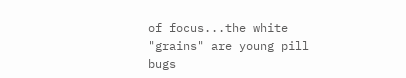of focus...the white "grains" are young pill bugs